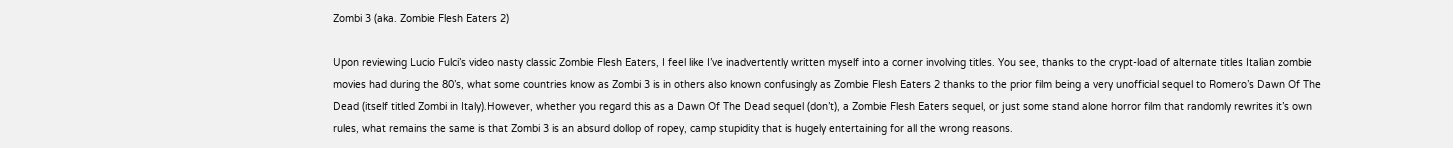Zombi 3 (aka. Zombie Flesh Eaters 2)

Upon reviewing Lucio Fulci’s video nasty classic Zombie Flesh Eaters, I feel like I’ve inadvertently written myself into a corner involving titles. You see, thanks to the crypt-load of alternate titles Italian zombie movies had during the 80’s, what some countries know as Zombi 3 is in others also known confusingly as Zombie Flesh Eaters 2 thanks to the prior film being a very unofficial sequel to Romero’s Dawn Of The Dead (itself titled Zombi in Italy).However, whether you regard this as a Dawn Of The Dead sequel (don’t), a Zombie Flesh Eaters sequel, or just some stand alone horror film that randomly rewrites it’s own rules, what remains the same is that Zombi 3 is an absurd dollop of ropey, camp stupidity that is hugely entertaining for all the wrong reasons.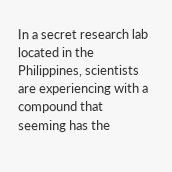In a secret research lab located in the Philippines, scientists are experiencing with a compound that seeming has the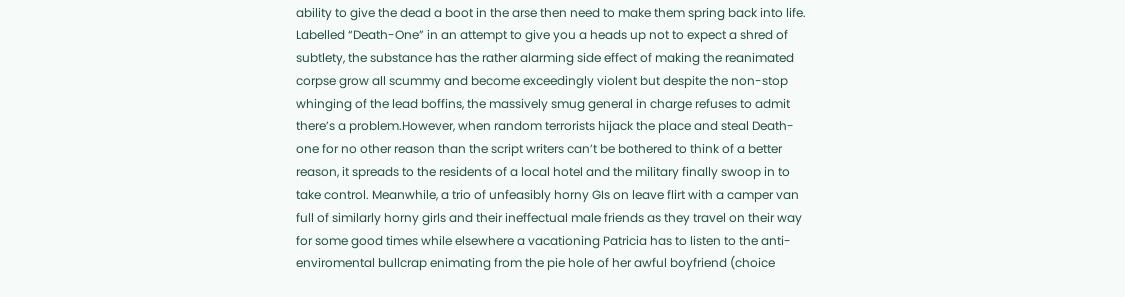ability to give the dead a boot in the arse then need to make them spring back into life. Labelled “Death-One” in an attempt to give you a heads up not to expect a shred of subtlety, the substance has the rather alarming side effect of making the reanimated corpse grow all scummy and become exceedingly violent but despite the non-stop whinging of the lead boffins, the massively smug general in charge refuses to admit there’s a problem.However, when random terrorists hijack the place and steal Death-one for no other reason than the script writers can’t be bothered to think of a better reason, it spreads to the residents of a local hotel and the military finally swoop in to take control. Meanwhile, a trio of unfeasibly horny GIs on leave flirt with a camper van full of similarly horny girls and their ineffectual male friends as they travel on their way for some good times while elsewhere a vacationing Patricia has to listen to the anti-enviromental bullcrap enimating from the pie hole of her awful boyfriend (choice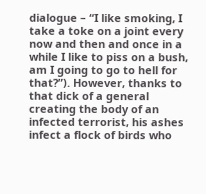dialogue – “I like smoking, I take a toke on a joint every now and then and once in a while I like to piss on a bush, am I going to go to hell for that?”). However, thanks to that dick of a general creating the body of an infected terrorist, his ashes infect a flock of birds who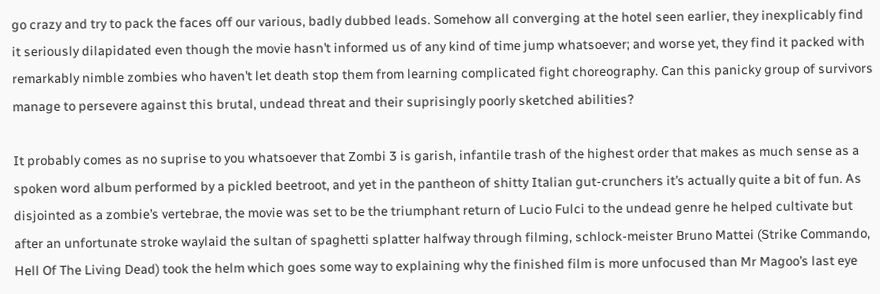go crazy and try to pack the faces off our various, badly dubbed leads. Somehow all converging at the hotel seen earlier, they inexplicably find it seriously dilapidated even though the movie hasn’t informed us of any kind of time jump whatsoever; and worse yet, they find it packed with remarkably nimble zombies who haven’t let death stop them from learning complicated fight choreography. Can this panicky group of survivors manage to persevere against this brutal, undead threat and their suprisingly poorly sketched abilities?

It probably comes as no suprise to you whatsoever that Zombi 3 is garish, infantile trash of the highest order that makes as much sense as a spoken word album performed by a pickled beetroot, and yet in the pantheon of shitty Italian gut-crunchers it’s actually quite a bit of fun. As disjointed as a zombie’s vertebrae, the movie was set to be the triumphant return of Lucio Fulci to the undead genre he helped cultivate but after an unfortunate stroke waylaid the sultan of spaghetti splatter halfway through filming, schlock-meister Bruno Mattei (Strike Commando, Hell Of The Living Dead) took the helm which goes some way to explaining why the finished film is more unfocused than Mr Magoo’s last eye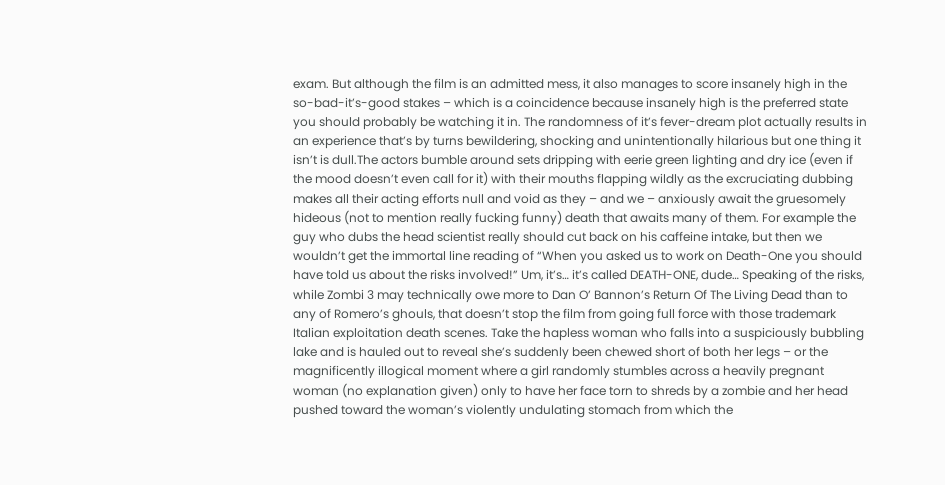exam. But although the film is an admitted mess, it also manages to score insanely high in the so-bad-it’s-good stakes – which is a coincidence because insanely high is the preferred state you should probably be watching it in. The randomness of it’s fever-dream plot actually results in an experience that’s by turns bewildering, shocking and unintentionally hilarious but one thing it isn’t is dull.The actors bumble around sets dripping with eerie green lighting and dry ice (even if the mood doesn’t even call for it) with their mouths flapping wildly as the excruciating dubbing makes all their acting efforts null and void as they – and we – anxiously await the gruesomely hideous (not to mention really fucking funny) death that awaits many of them. For example the guy who dubs the head scientist really should cut back on his caffeine intake, but then we wouldn’t get the immortal line reading of “When you asked us to work on Death-One you should have told us about the risks involved!” Um, it’s… it’s called DEATH-ONE, dude… Speaking of the risks, while Zombi 3 may technically owe more to Dan O’ Bannon’s Return Of The Living Dead than to any of Romero’s ghouls, that doesn’t stop the film from going full force with those trademark Italian exploitation death scenes. Take the hapless woman who falls into a suspiciously bubbling lake and is hauled out to reveal she’s suddenly been chewed short of both her legs – or the magnificently illogical moment where a girl randomly stumbles across a heavily pregnant woman (no explanation given) only to have her face torn to shreds by a zombie and her head pushed toward the woman’s violently undulating stomach from which the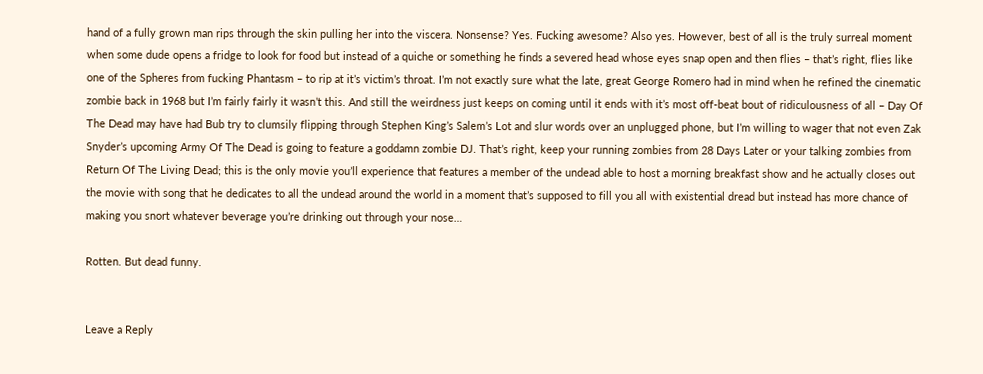hand of a fully grown man rips through the skin pulling her into the viscera. Nonsense? Yes. Fucking awesome? Also yes. However, best of all is the truly surreal moment when some dude opens a fridge to look for food but instead of a quiche or something he finds a severed head whose eyes snap open and then flies – that’s right, flies like one of the Spheres from fucking Phantasm – to rip at it’s victim’s throat. I’m not exactly sure what the late, great George Romero had in mind when he refined the cinematic zombie back in 1968 but I’m fairly fairly it wasn’t this. And still the weirdness just keeps on coming until it ends with it’s most off-beat bout of ridiculousness of all – Day Of The Dead may have had Bub try to clumsily flipping through Stephen King’s Salem’s Lot and slur words over an unplugged phone, but I’m willing to wager that not even Zak Snyder’s upcoming Army Of The Dead is going to feature a goddamn zombie DJ. That’s right, keep your running zombies from 28 Days Later or your talking zombies from Return Of The Living Dead; this is the only movie you’ll experience that features a member of the undead able to host a morning breakfast show and he actually closes out the movie with song that he dedicates to all the undead around the world in a moment that’s supposed to fill you all with existential dread but instead has more chance of making you snort whatever beverage you’re drinking out through your nose…

Rotten. But dead funny.


Leave a Reply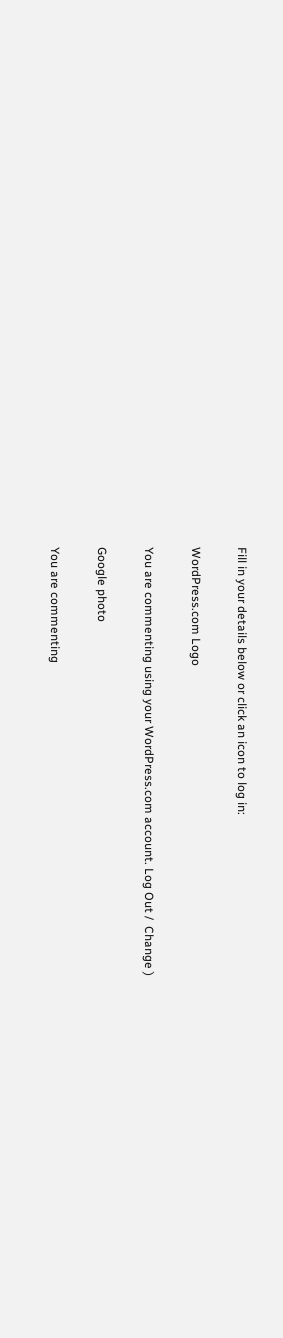Fill in your details below or click an icon to log in:

WordPress.com Logo

You are commenting using your WordPress.com account. Log Out /  Change )

Google photo

You are commenting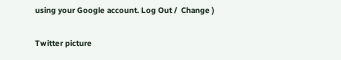using your Google account. Log Out /  Change )

Twitter picture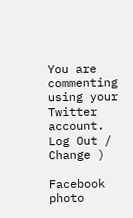You are commenting using your Twitter account. Log Out /  Change )

Facebook photo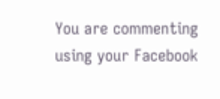You are commenting using your Facebook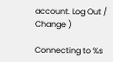account. Log Out /  Change )

Connecting to %s